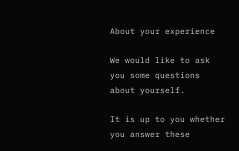About your experience

We would like to ask you some questions about yourself.

It is up to you whether you answer these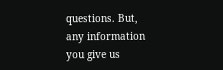questions. But, any information you give us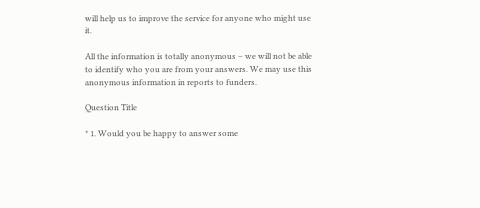will help us to improve the service for anyone who might use it.

All the information is totally anonymous – we will not be able to identify who you are from your answers. We may use this anonymous information in reports to funders.

Question Title

* 1. Would you be happy to answer some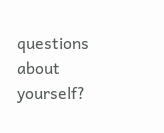questions about yourself?